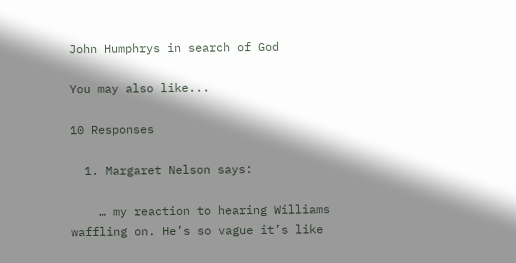John Humphrys in search of God

You may also like...

10 Responses

  1. Margaret Nelson says:

    … my reaction to hearing Williams waffling on. He’s so vague it’s like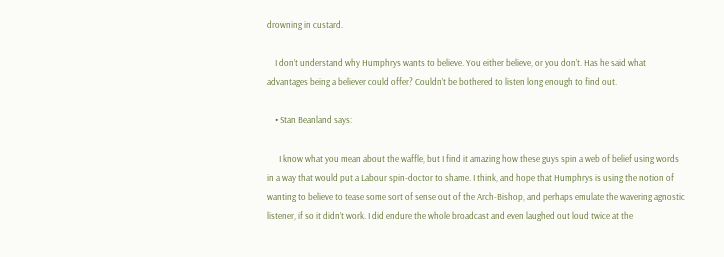drowning in custard.

    I don’t understand why Humphrys wants to believe. You either believe, or you don’t. Has he said what advantages being a believer could offer? Couldn’t be bothered to listen long enough to find out.

    • Stan Beanland says:

      I know what you mean about the waffle, but I find it amazing how these guys spin a web of belief using words in a way that would put a Labour spin-doctor to shame. I think, and hope that Humphrys is using the notion of wanting to believe to tease some sort of sense out of the Arch-Bishop, and perhaps emulate the wavering agnostic listener, if so it didn’t work. I did endure the whole broadcast and even laughed out loud twice at the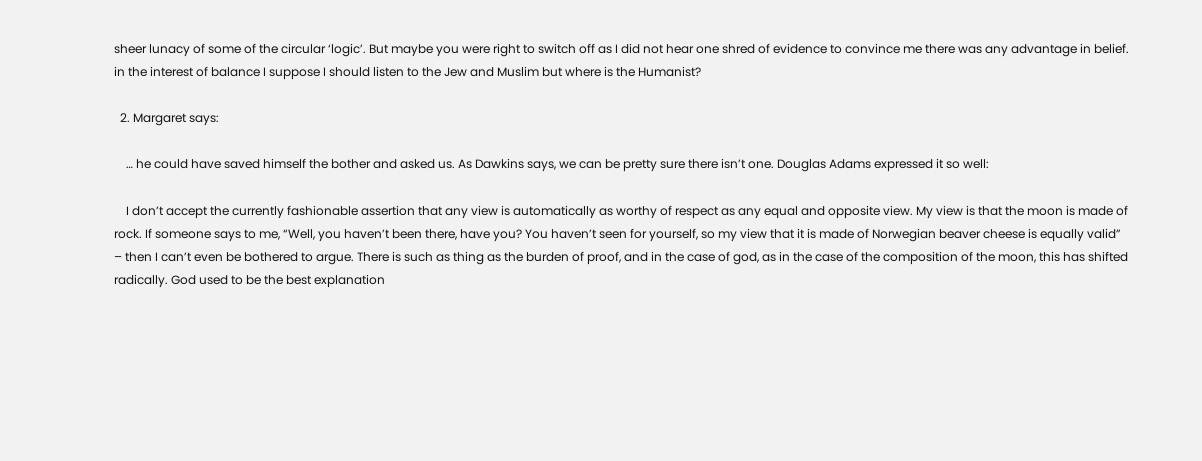sheer lunacy of some of the circular ‘logic’. But maybe you were right to switch off as I did not hear one shred of evidence to convince me there was any advantage in belief. in the interest of balance I suppose I should listen to the Jew and Muslim but where is the Humanist?

  2. Margaret says:

    … he could have saved himself the bother and asked us. As Dawkins says, we can be pretty sure there isn’t one. Douglas Adams expressed it so well:

    I don’t accept the currently fashionable assertion that any view is automatically as worthy of respect as any equal and opposite view. My view is that the moon is made of rock. If someone says to me, “Well, you haven’t been there, have you? You haven’t seen for yourself, so my view that it is made of Norwegian beaver cheese is equally valid” – then I can’t even be bothered to argue. There is such as thing as the burden of proof, and in the case of god, as in the case of the composition of the moon, this has shifted radically. God used to be the best explanation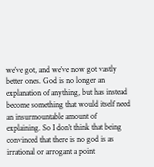we’ve got, and we’ve now got vastly better ones. God is no longer an explanation of anything, but has instead become something that would itself need an insurmountable amount of explaining. So I don’t think that being convinced that there is no god is as irrational or arrogant a point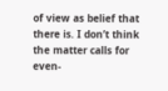of view as belief that there is. I don’t think the matter calls for even-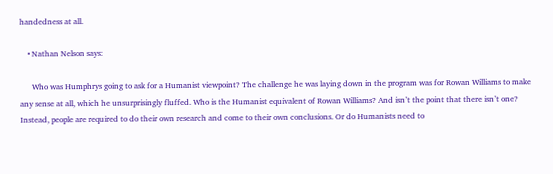handedness at all.

    • Nathan Nelson says:

      Who was Humphrys going to ask for a Humanist viewpoint? The challenge he was laying down in the program was for Rowan Williams to make any sense at all, which he unsurprisingly fluffed. Who is the Humanist equivalent of Rowan Williams? And isn’t the point that there isn’t one? Instead, people are required to do their own research and come to their own conclusions. Or do Humanists need to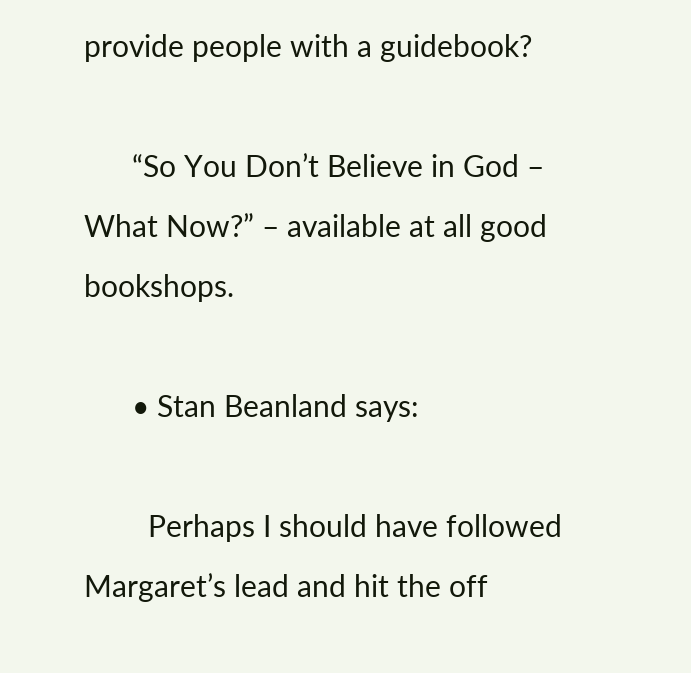provide people with a guidebook?

      “So You Don’t Believe in God – What Now?” – available at all good bookshops.

      • Stan Beanland says:

        Perhaps I should have followed Margaret’s lead and hit the off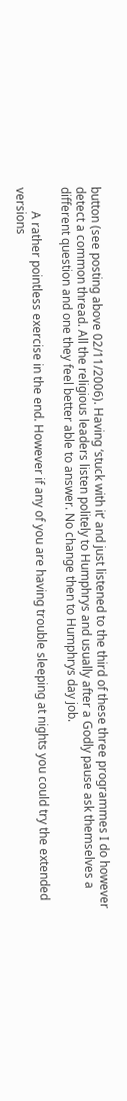button (see posting above 02/11/2006). Having ‘stuck with it’ and just listened to the third of these three programmes I do however detect a common thread. All the religious leaders listen politely to Humphrys and usually after a Godly pause ask themselves a different question and one they feel better able to answer. No change then to Humphrys day job.

        A rather pointless exercise in the end. However if any of you are having trouble sleeping at nights you could try the extended versions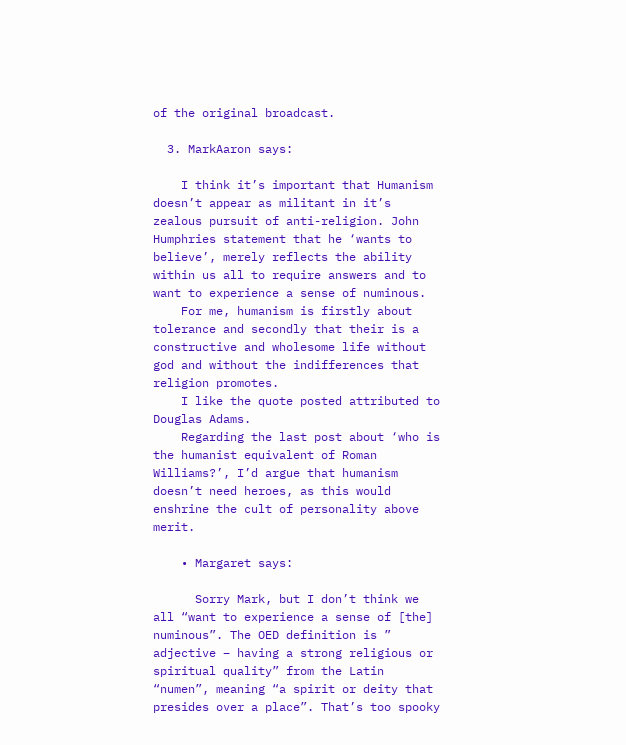of the original broadcast.

  3. MarkAaron says:

    I think it’s important that Humanism doesn’t appear as militant in it’s zealous pursuit of anti-religion. John Humphries statement that he ‘wants to believe’, merely reflects the ability within us all to require answers and to want to experience a sense of numinous.
    For me, humanism is firstly about tolerance and secondly that their is a constructive and wholesome life without god and without the indifferences that religion promotes.
    I like the quote posted attributed to Douglas Adams.
    Regarding the last post about ‘who is the humanist equivalent of Roman Williams?’, I’d argue that humanism doesn’t need heroes, as this would enshrine the cult of personality above merit.

    • Margaret says:

      Sorry Mark, but I don’t think we all “want to experience a sense of [the] numinous”. The OED definition is ” adjective – having a strong religious or spiritual quality” from the Latin “numen”, meaning “a spirit or deity that presides over a place”. That’s too spooky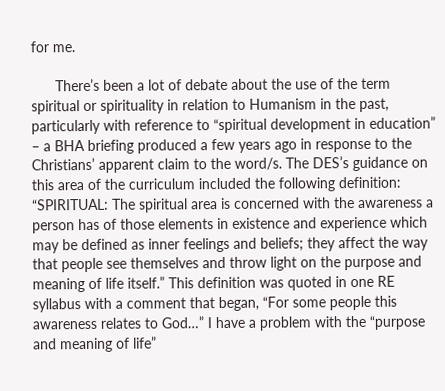for me.

      There’s been a lot of debate about the use of the term spiritual or spirituality in relation to Humanism in the past, particularly with reference to “spiritual development in education” – a BHA briefing produced a few years ago in response to the Christians’ apparent claim to the word/s. The DES’s guidance on this area of the curriculum included the following definition: “SPIRITUAL: The spiritual area is concerned with the awareness a person has of those elements in existence and experience which may be defined as inner feelings and beliefs; they affect the way that people see themselves and throw light on the purpose and meaning of life itself.” This definition was quoted in one RE syllabus with a comment that began, “For some people this awareness relates to God…” I have a problem with the “purpose and meaning of life”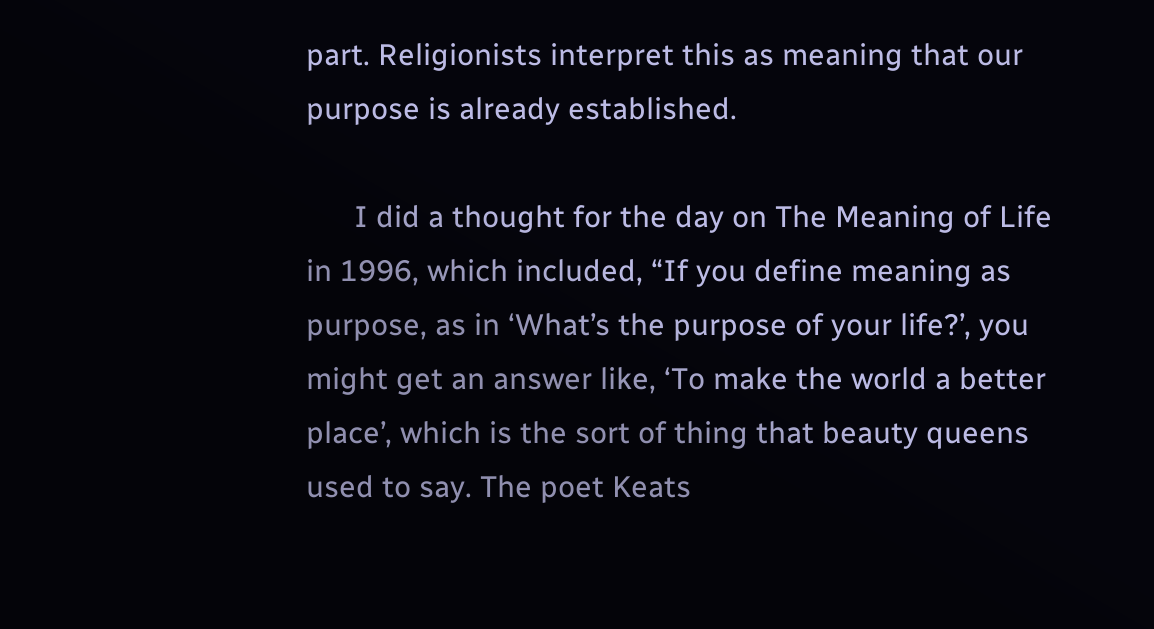part. Religionists interpret this as meaning that our purpose is already established.

      I did a thought for the day on The Meaning of Life in 1996, which included, “If you define meaning as purpose, as in ‘What’s the purpose of your life?’, you might get an answer like, ‘To make the world a better place’, which is the sort of thing that beauty queens used to say. The poet Keats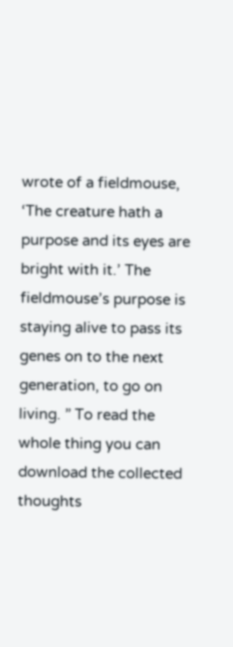wrote of a fieldmouse, ‘The creature hath a purpose and its eyes are bright with it.’ The fieldmouse’s purpose is staying alive to pass its genes on to the next generation, to go on living. ” To read the whole thing you can download the collected thoughts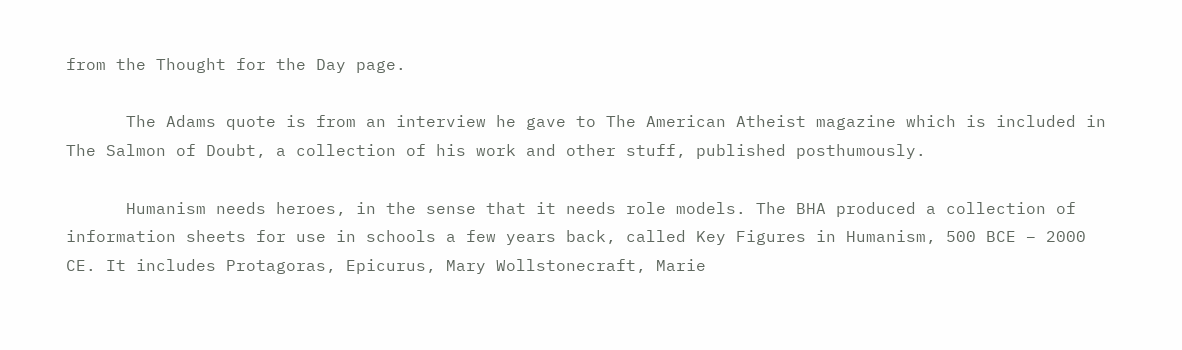from the Thought for the Day page.

      The Adams quote is from an interview he gave to The American Atheist magazine which is included in The Salmon of Doubt, a collection of his work and other stuff, published posthumously.

      Humanism needs heroes, in the sense that it needs role models. The BHA produced a collection of information sheets for use in schools a few years back, called Key Figures in Humanism, 500 BCE – 2000 CE. It includes Protagoras, Epicurus, Mary Wollstonecraft, Marie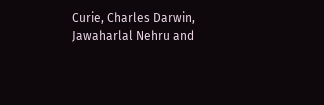Curie, Charles Darwin, Jawaharlal Nehru and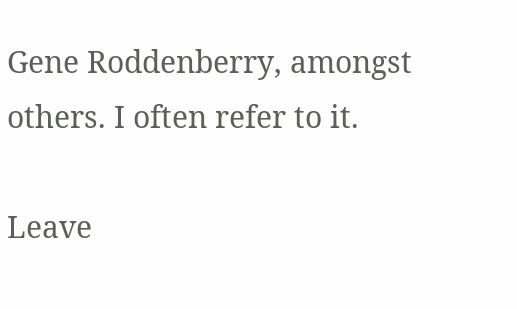Gene Roddenberry, amongst others. I often refer to it.

Leave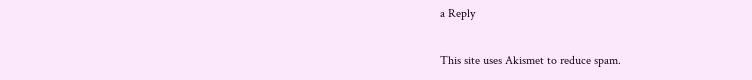a Reply

This site uses Akismet to reduce spam.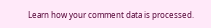Learn how your comment data is processed.